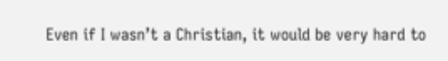Even if I wasn’t a Christian, it would be very hard to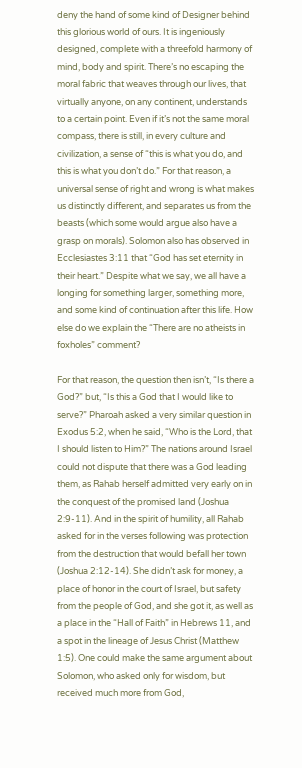deny the hand of some kind of Designer behind this glorious world of ours. It is ingeniously designed, complete with a threefold harmony of mind, body and spirit. There’s no escaping the moral fabric that weaves through our lives, that virtually anyone, on any continent, understands to a certain point. Even if it’s not the same moral compass, there is still, in every culture and civilization, a sense of “this is what you do, and this is what you don’t do.” For that reason, a universal sense of right and wrong is what makes us distinctly different, and separates us from the beasts (which some would argue also have a grasp on morals). Solomon also has observed in Ecclesiastes 3:11 that “God has set eternity in their heart.” Despite what we say, we all have a longing for something larger, something more, and some kind of continuation after this life. How else do we explain the “There are no atheists in foxholes” comment?

For that reason, the question then isn’t, “Is there a God?” but, “Is this a God that I would like to serve?” Pharoah asked a very similar question in Exodus 5:2, when he said, “Who is the Lord, that I should listen to Him?” The nations around Israel could not dispute that there was a God leading them, as Rahab herself admitted very early on in the conquest of the promised land (Joshua 2:9-11). And in the spirit of humility, all Rahab asked for in the verses following was protection from the destruction that would befall her town (Joshua 2:12-14). She didn’t ask for money, a place of honor in the court of Israel, but safety from the people of God, and she got it, as well as a place in the “Hall of Faith” in Hebrews 11, and a spot in the lineage of Jesus Christ (Matthew 1:5). One could make the same argument about Solomon, who asked only for wisdom, but received much more from God,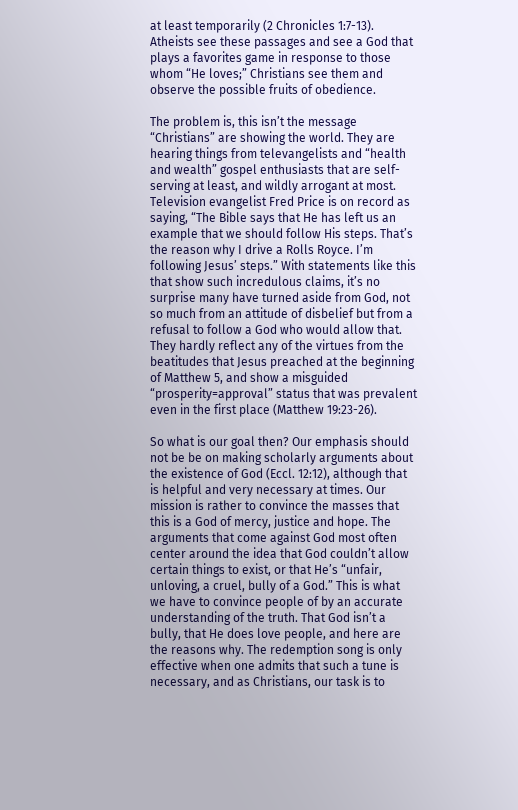at least temporarily (2 Chronicles 1:7-13). Atheists see these passages and see a God that plays a favorites game in response to those whom “He loves;” Christians see them and observe the possible fruits of obedience.

The problem is, this isn’t the message “Christians” are showing the world. They are hearing things from televangelists and “health and wealth” gospel enthusiasts that are self-serving at least, and wildly arrogant at most. Television evangelist Fred Price is on record as saying, “The Bible says that He has left us an example that we should follow His steps. That’s the reason why I drive a Rolls Royce. I’m following Jesus’ steps.” With statements like this that show such incredulous claims, it’s no surprise many have turned aside from God, not so much from an attitude of disbelief but from a refusal to follow a God who would allow that. They hardly reflect any of the virtues from the beatitudes that Jesus preached at the beginning of Matthew 5, and show a misguided “prosperity=approval” status that was prevalent even in the first place (Matthew 19:23-26).

So what is our goal then? Our emphasis should not be be on making scholarly arguments about the existence of God (Eccl. 12:12), although that is helpful and very necessary at times. Our mission is rather to convince the masses that this is a God of mercy, justice and hope. The arguments that come against God most often center around the idea that God couldn’t allow certain things to exist, or that He’s “unfair, unloving, a cruel, bully of a God.” This is what we have to convince people of by an accurate understanding of the truth. That God isn’t a bully, that He does love people, and here are the reasons why. The redemption song is only effective when one admits that such a tune is necessary, and as Christians, our task is to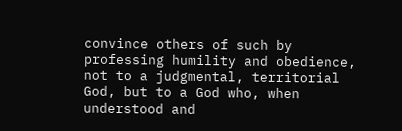convince others of such by professing humility and obedience, not to a judgmental, territorial God, but to a God who, when understood and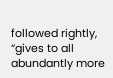followed rightly, “gives to all abundantly more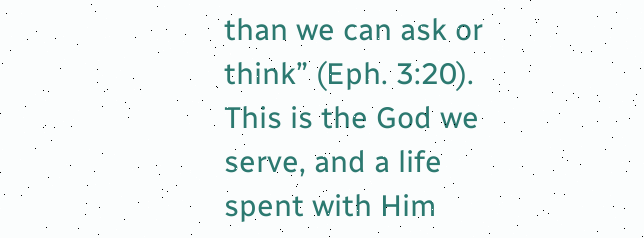than we can ask or think” (Eph. 3:20). This is the God we serve, and a life spent with Him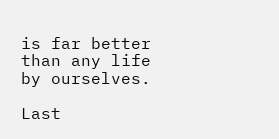is far better than any life by ourselves.

Last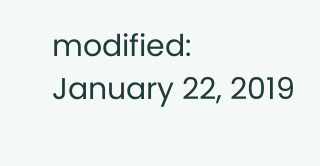modified: January 22, 2019